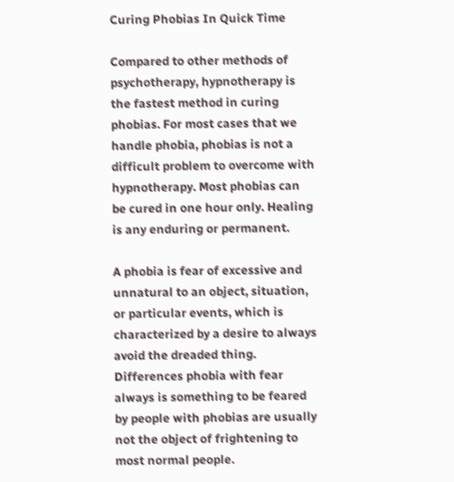Curing Phobias In Quick Time

Compared to other methods of psychotherapy, hypnotherapy is the fastest method in curing phobias. For most cases that we handle phobia, phobias is not a difficult problem to overcome with hypnotherapy. Most phobias can be cured in one hour only. Healing is any enduring or permanent.

A phobia is fear of excessive and unnatural to an object, situation, or particular events, which is characterized by a desire to always avoid the dreaded thing. Differences phobia with fear always is something to be feared by people with phobias are usually not the object of frightening to most normal people.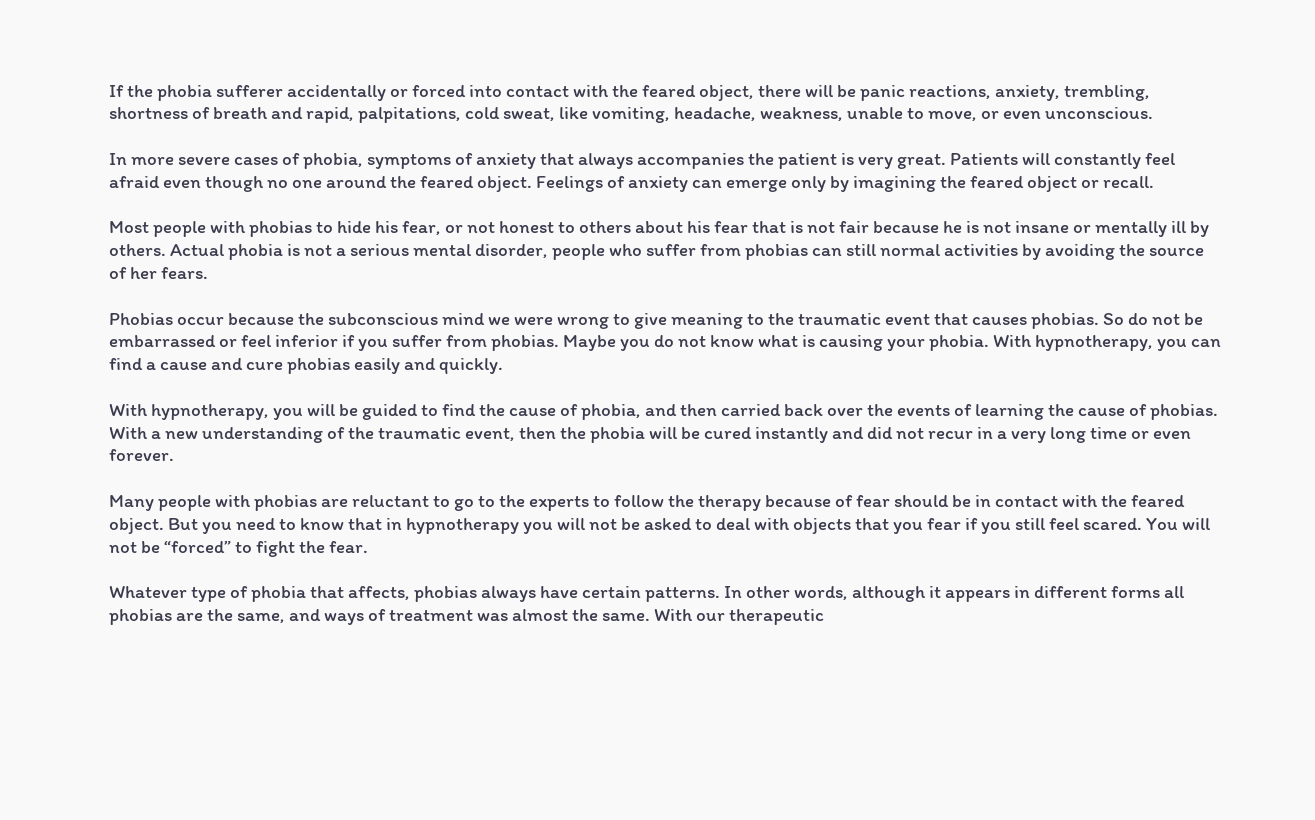If the phobia sufferer accidentally or forced into contact with the feared object, there will be panic reactions, anxiety, trembling, shortness of breath and rapid, palpitations, cold sweat, like vomiting, headache, weakness, unable to move, or even unconscious.

In more severe cases of phobia, symptoms of anxiety that always accompanies the patient is very great. Patients will constantly feel afraid even though no one around the feared object. Feelings of anxiety can emerge only by imagining the feared object or recall.

Most people with phobias to hide his fear, or not honest to others about his fear that is not fair because he is not insane or mentally ill by others. Actual phobia is not a serious mental disorder, people who suffer from phobias can still normal activities by avoiding the source of her fears.

Phobias occur because the subconscious mind we were wrong to give meaning to the traumatic event that causes phobias. So do not be embarrassed or feel inferior if you suffer from phobias. Maybe you do not know what is causing your phobia. With hypnotherapy, you can find a cause and cure phobias easily and quickly.

With hypnotherapy, you will be guided to find the cause of phobia, and then carried back over the events of learning the cause of phobias. With a new understanding of the traumatic event, then the phobia will be cured instantly and did not recur in a very long time or even forever.

Many people with phobias are reluctant to go to the experts to follow the therapy because of fear should be in contact with the feared object. But you need to know that in hypnotherapy you will not be asked to deal with objects that you fear if you still feel scared. You will not be “forced” to fight the fear.

Whatever type of phobia that affects, phobias always have certain patterns. In other words, although it appears in different forms all phobias are the same, and ways of treatment was almost the same. With our therapeutic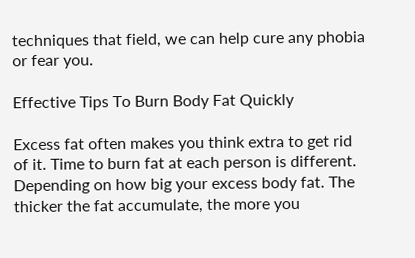techniques that field, we can help cure any phobia or fear you.

Effective Tips To Burn Body Fat Quickly

Excess fat often makes you think extra to get rid of it. Time to burn fat at each person is different. Depending on how big your excess body fat. The thicker the fat accumulate, the more you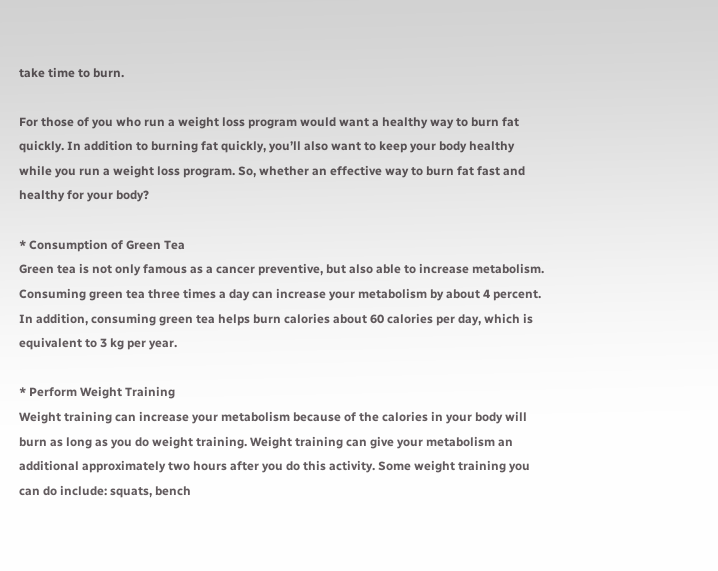take time to burn.

For those of you who run a weight loss program would want a healthy way to burn fat quickly. In addition to burning fat quickly, you’ll also want to keep your body healthy while you run a weight loss program. So, whether an effective way to burn fat fast and healthy for your body?

* Consumption of Green Tea
Green tea is not only famous as a cancer preventive, but also able to increase metabolism. Consuming green tea three times a day can increase your metabolism by about 4 percent. In addition, consuming green tea helps burn calories about 60 calories per day, which is equivalent to 3 kg per year.

* Perform Weight Training
Weight training can increase your metabolism because of the calories in your body will burn as long as you do weight training. Weight training can give your metabolism an additional approximately two hours after you do this activity. Some weight training you can do include: squats, bench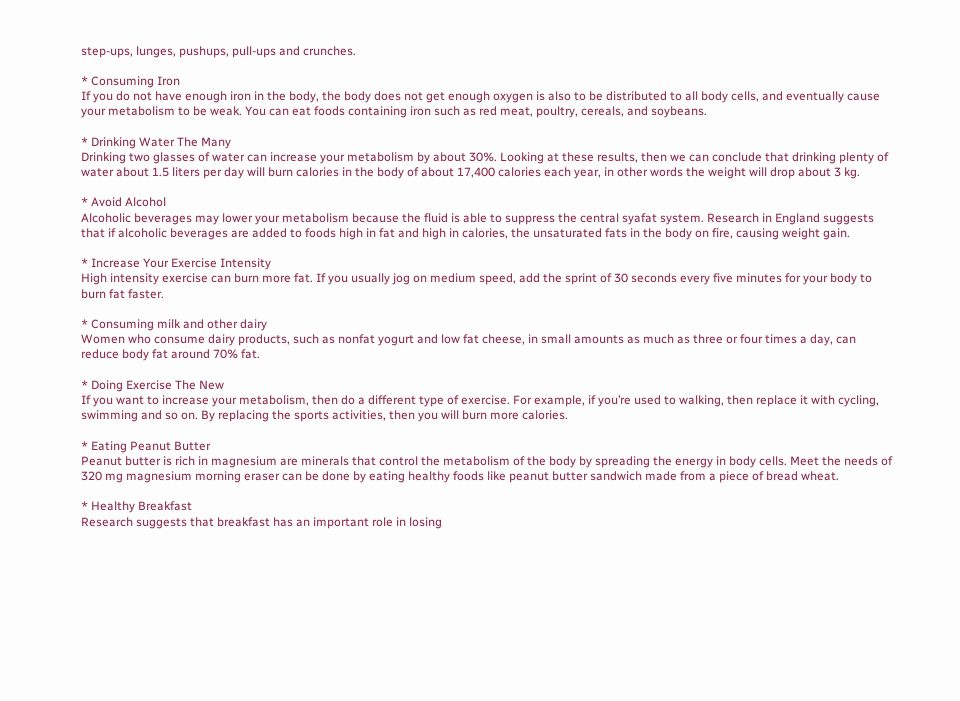step-ups, lunges, pushups, pull-ups and crunches.

* Consuming Iron
If you do not have enough iron in the body, the body does not get enough oxygen is also to be distributed to all body cells, and eventually cause your metabolism to be weak. You can eat foods containing iron such as red meat, poultry, cereals, and soybeans.

* Drinking Water The Many
Drinking two glasses of water can increase your metabolism by about 30%. Looking at these results, then we can conclude that drinking plenty of water about 1.5 liters per day will burn calories in the body of about 17,400 calories each year, in other words the weight will drop about 3 kg.

* Avoid Alcohol
Alcoholic beverages may lower your metabolism because the fluid is able to suppress the central syafat system. Research in England suggests that if alcoholic beverages are added to foods high in fat and high in calories, the unsaturated fats in the body on fire, causing weight gain.

* Increase Your Exercise Intensity
High intensity exercise can burn more fat. If you usually jog on medium speed, add the sprint of 30 seconds every five minutes for your body to burn fat faster.

* Consuming milk and other dairy
Women who consume dairy products, such as nonfat yogurt and low fat cheese, in small amounts as much as three or four times a day, can reduce body fat around 70% fat.

* Doing Exercise The New
If you want to increase your metabolism, then do a different type of exercise. For example, if you’re used to walking, then replace it with cycling, swimming and so on. By replacing the sports activities, then you will burn more calories.

* Eating Peanut Butter
Peanut butter is rich in magnesium are minerals that control the metabolism of the body by spreading the energy in body cells. Meet the needs of 320 mg magnesium morning eraser can be done by eating healthy foods like peanut butter sandwich made from a piece of bread wheat.

* Healthy Breakfast
Research suggests that breakfast has an important role in losing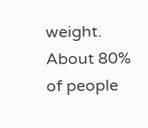weight. About 80% of people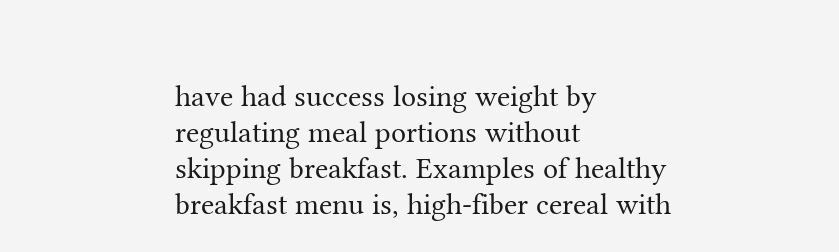have had success losing weight by regulating meal portions without skipping breakfast. Examples of healthy breakfast menu is, high-fiber cereal with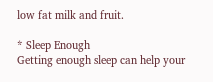low fat milk and fruit.

* Sleep Enough
Getting enough sleep can help your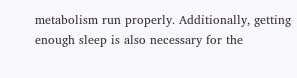metabolism run properly. Additionally, getting enough sleep is also necessary for the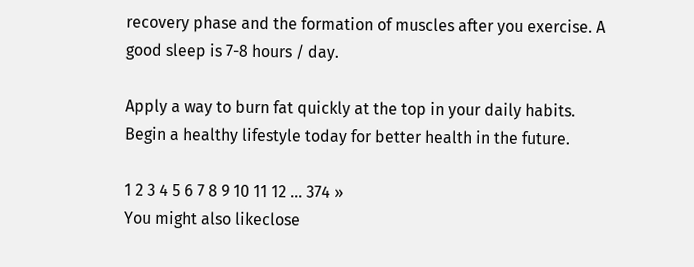recovery phase and the formation of muscles after you exercise. A good sleep is 7-8 hours / day.

Apply a way to burn fat quickly at the top in your daily habits. Begin a healthy lifestyle today for better health in the future.

1 2 3 4 5 6 7 8 9 10 11 12 ... 374 »
You might also likeclose